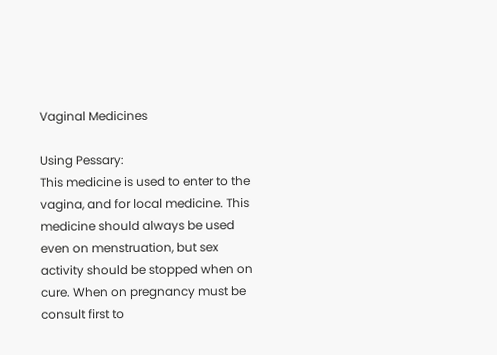Vaginal Medicines

Using Pessary:
This medicine is used to enter to the vagina, and for local medicine. This medicine should always be used even on menstruation, but sex activity should be stopped when on cure. When on pregnancy must be consult first to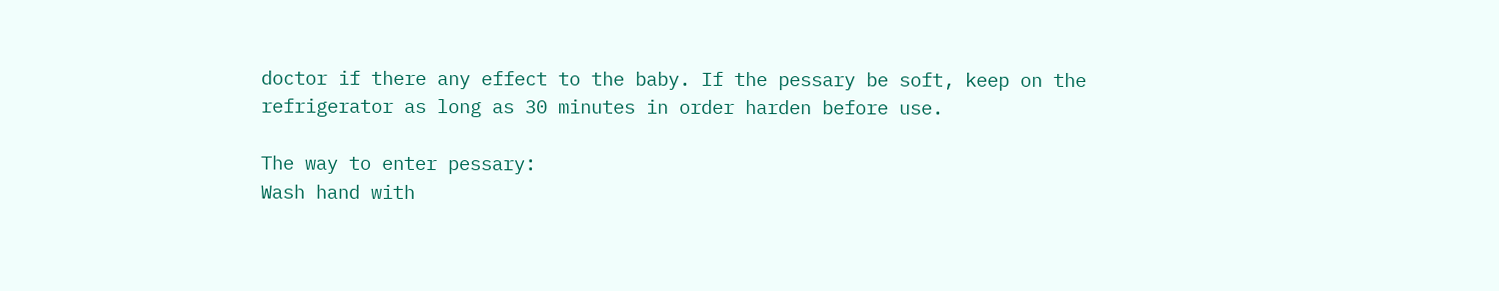doctor if there any effect to the baby. If the pessary be soft, keep on the refrigerator as long as 30 minutes in order harden before use.

The way to enter pessary:
Wash hand with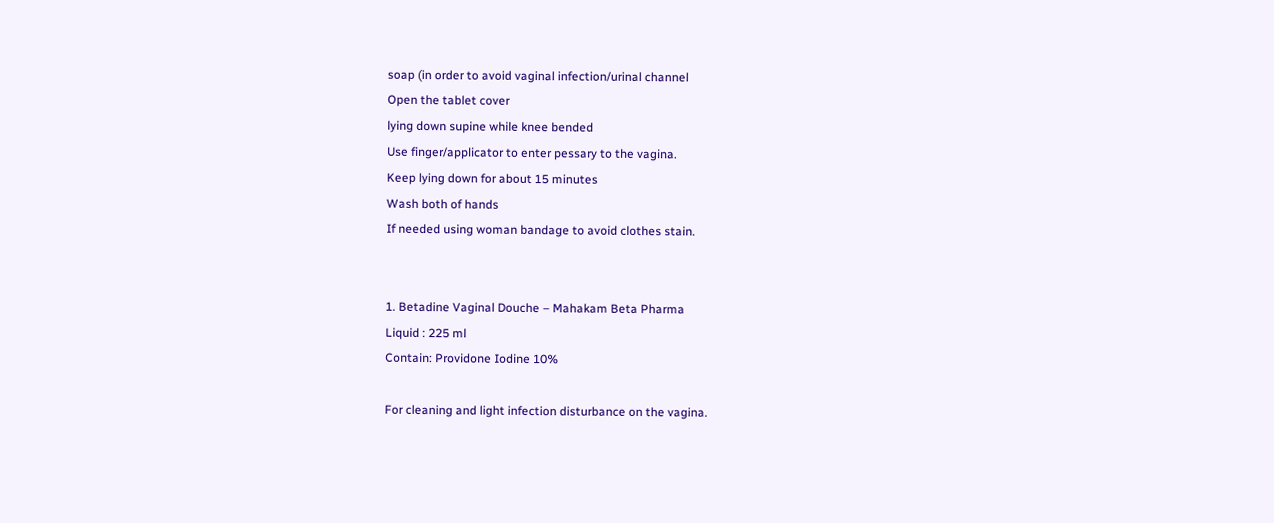soap (in order to avoid vaginal infection/urinal channel
Open the tablet cover
lying down supine while knee bended
Use finger/applicator to enter pessary to the vagina.
Keep lying down for about 15 minutes
Wash both of hands
If needed using woman bandage to avoid clothes stain.


1. Betadine Vaginal Douche – Mahakam Beta Pharma
Liquid : 225 ml
Contain: Providone Iodine 10%

For cleaning and light infection disturbance on the vagina.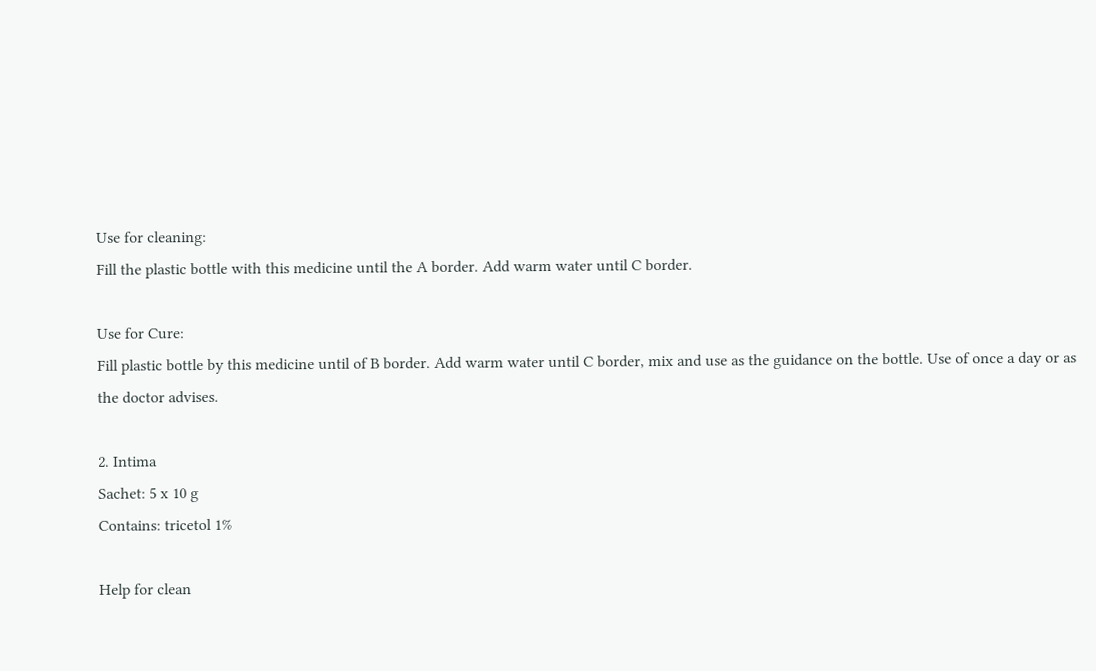Use for cleaning:
Fill the plastic bottle with this medicine until the A border. Add warm water until C border.

Use for Cure:
Fill plastic bottle by this medicine until of B border. Add warm water until C border, mix and use as the guidance on the bottle. Use of once a day or as the doctor advises.

2. Intima
Sachet: 5 x 10 g
Contains: tricetol 1%

Help for clean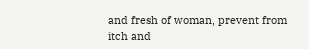and fresh of woman, prevent from itch and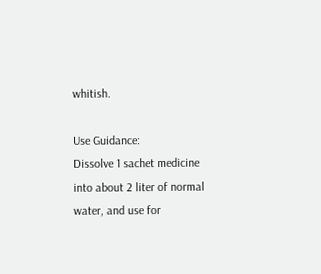whitish.

Use Guidance:
Dissolve 1 sachet medicine into about 2 liter of normal water, and use for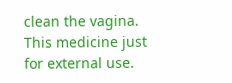clean the vagina. This medicine just for external use.